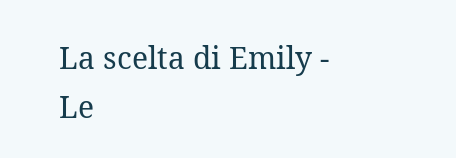La scelta di Emily - Le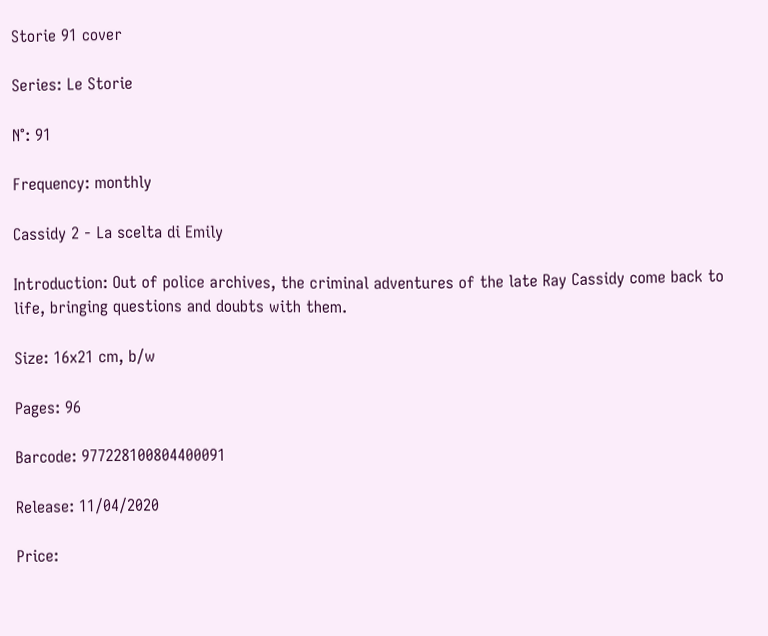Storie 91 cover

Series: Le Storie

N°: 91

Frequency: monthly

Cassidy 2 - La scelta di Emily

Introduction: Out of police archives, the criminal adventures of the late Ray Cassidy come back to life, bringing questions and doubts with them.

Size: 16x21 cm, b/w

Pages: 96

Barcode: 977228100804400091

Release: 11/04/2020

Price: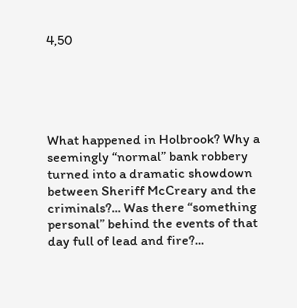4,50





What happened in Holbrook? Why a seemingly “normal” bank robbery turned into a dramatic showdown between Sheriff McCreary and the criminals?... Was there “something personal” behind the events of that day full of lead and fire?...